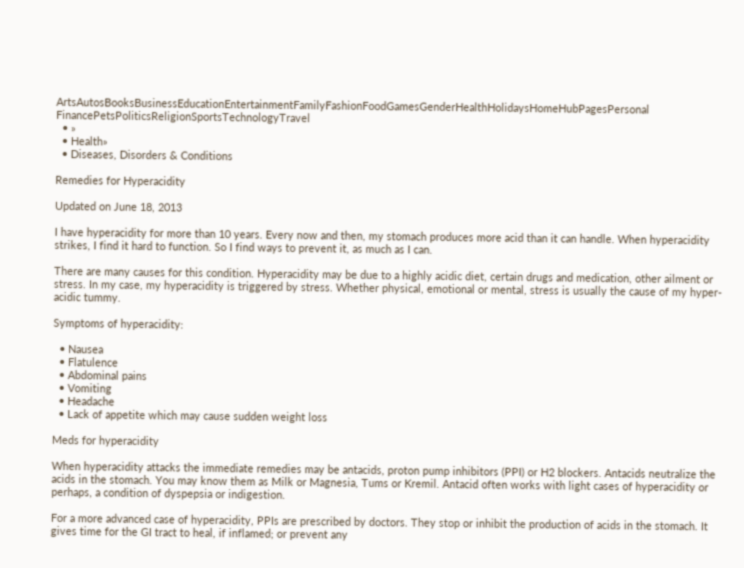ArtsAutosBooksBusinessEducationEntertainmentFamilyFashionFoodGamesGenderHealthHolidaysHomeHubPagesPersonal FinancePetsPoliticsReligionSportsTechnologyTravel
  • »
  • Health»
  • Diseases, Disorders & Conditions

Remedies for Hyperacidity

Updated on June 18, 2013

I have hyperacidity for more than 10 years. Every now and then, my stomach produces more acid than it can handle. When hyperacidity strikes, I find it hard to function. So I find ways to prevent it, as much as I can.

There are many causes for this condition. Hyperacidity may be due to a highly acidic diet, certain drugs and medication, other ailment or stress. In my case, my hyperacidity is triggered by stress. Whether physical, emotional or mental, stress is usually the cause of my hyper-acidic tummy.

Symptoms of hyperacidity:

  • Nausea
  • Flatulence
  • Abdominal pains
  • Vomiting
  • Headache
  • Lack of appetite which may cause sudden weight loss

Meds for hyperacidity

When hyperacidity attacks the immediate remedies may be antacids, proton pump inhibitors (PPI) or H2 blockers. Antacids neutralize the acids in the stomach. You may know them as Milk or Magnesia, Tums or Kremil. Antacid often works with light cases of hyperacidity or perhaps, a condition of dyspepsia or indigestion.

For a more advanced case of hyperacidity, PPIs are prescribed by doctors. They stop or inhibit the production of acids in the stomach. It gives time for the GI tract to heal, if inflamed; or prevent any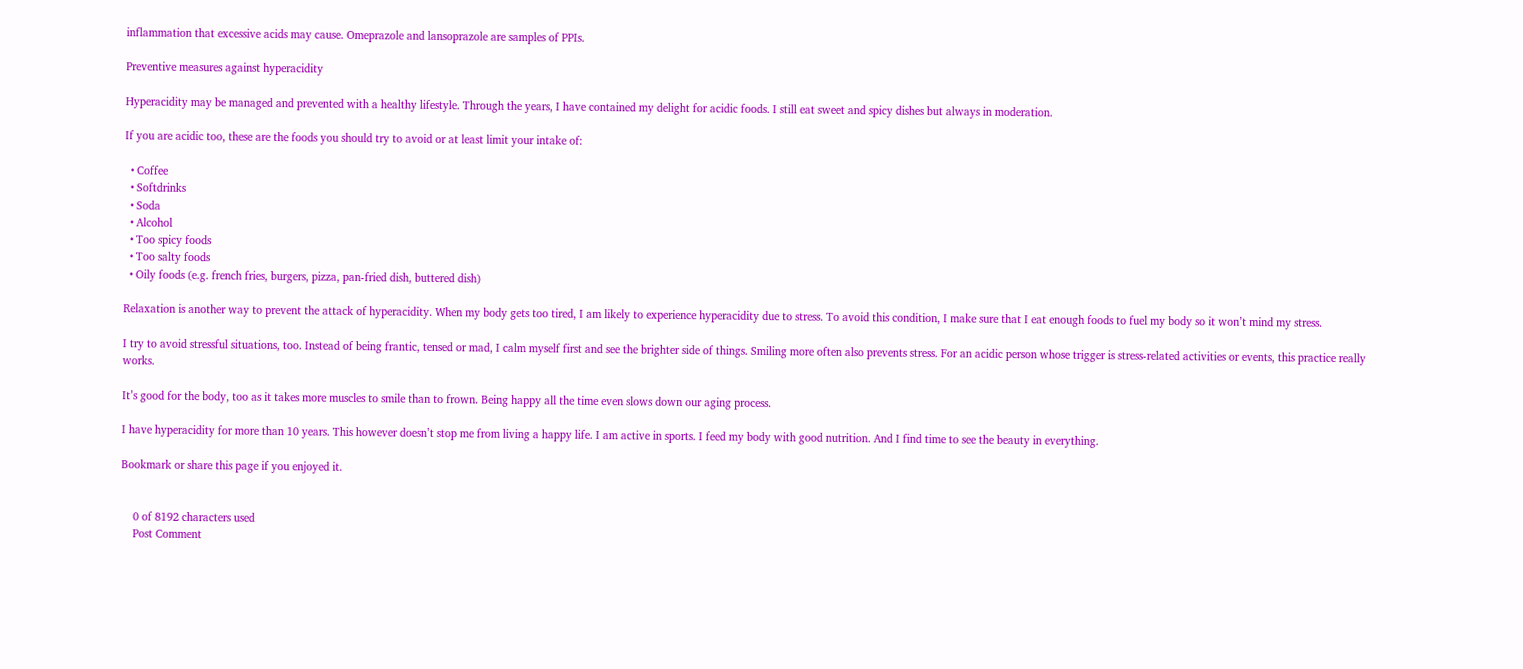inflammation that excessive acids may cause. Omeprazole and lansoprazole are samples of PPIs.

Preventive measures against hyperacidity

Hyperacidity may be managed and prevented with a healthy lifestyle. Through the years, I have contained my delight for acidic foods. I still eat sweet and spicy dishes but always in moderation.

If you are acidic too, these are the foods you should try to avoid or at least limit your intake of:

  • Coffee
  • Softdrinks
  • Soda
  • Alcohol
  • Too spicy foods
  • Too salty foods
  • Oily foods (e.g. french fries, burgers, pizza, pan-fried dish, buttered dish)

Relaxation is another way to prevent the attack of hyperacidity. When my body gets too tired, I am likely to experience hyperacidity due to stress. To avoid this condition, I make sure that I eat enough foods to fuel my body so it won’t mind my stress.

I try to avoid stressful situations, too. Instead of being frantic, tensed or mad, I calm myself first and see the brighter side of things. Smiling more often also prevents stress. For an acidic person whose trigger is stress-related activities or events, this practice really works.

It’s good for the body, too as it takes more muscles to smile than to frown. Being happy all the time even slows down our aging process.

I have hyperacidity for more than 10 years. This however doesn’t stop me from living a happy life. I am active in sports. I feed my body with good nutrition. And I find time to see the beauty in everything.

Bookmark or share this page if you enjoyed it.


    0 of 8192 characters used
    Post Comment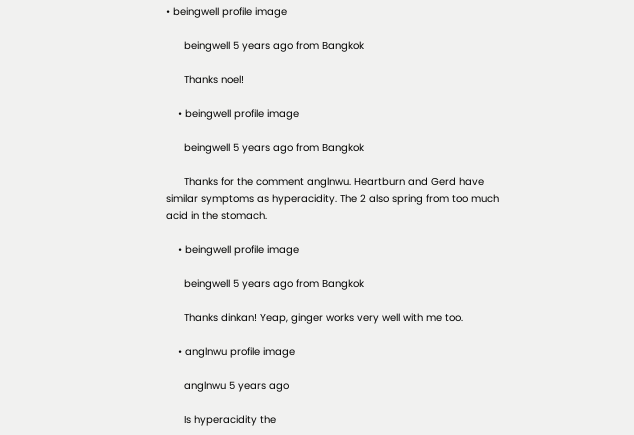• beingwell profile image

      beingwell 5 years ago from Bangkok

      Thanks noel!

    • beingwell profile image

      beingwell 5 years ago from Bangkok

      Thanks for the comment anglnwu. Heartburn and Gerd have similar symptoms as hyperacidity. The 2 also spring from too much acid in the stomach.

    • beingwell profile image

      beingwell 5 years ago from Bangkok

      Thanks dinkan! Yeap, ginger works very well with me too.

    • anglnwu profile image

      anglnwu 5 years ago

      Is hyperacidity the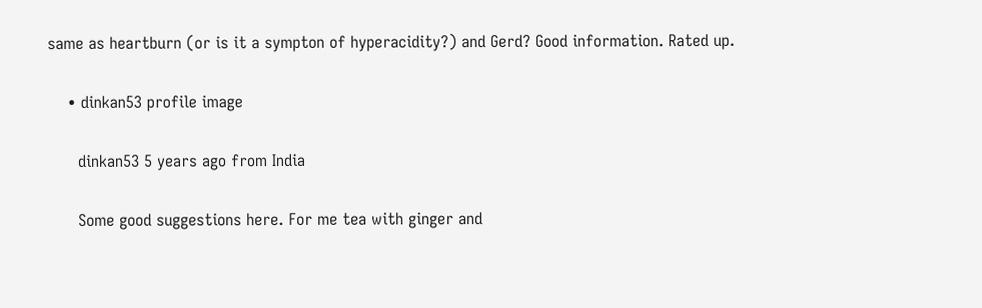same as heartburn (or is it a sympton of hyperacidity?) and Gerd? Good information. Rated up.

    • dinkan53 profile image

      dinkan53 5 years ago from India

      Some good suggestions here. For me tea with ginger and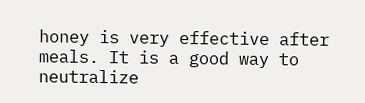honey is very effective after meals. It is a good way to neutralize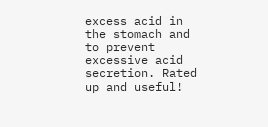excess acid in the stomach and to prevent excessive acid secretion. Rated up and useful!